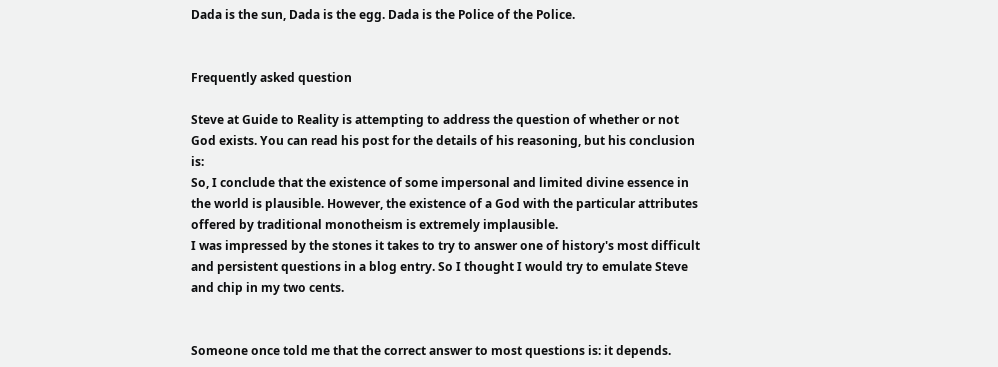Dada is the sun, Dada is the egg. Dada is the Police of the Police.


Frequently asked question

Steve at Guide to Reality is attempting to address the question of whether or not God exists. You can read his post for the details of his reasoning, but his conclusion is:
So, I conclude that the existence of some impersonal and limited divine essence in the world is plausible. However, the existence of a God with the particular attributes offered by traditional monotheism is extremely implausible.
I was impressed by the stones it takes to try to answer one of history's most difficult and persistent questions in a blog entry. So I thought I would try to emulate Steve and chip in my two cents.


Someone once told me that the correct answer to most questions is: it depends.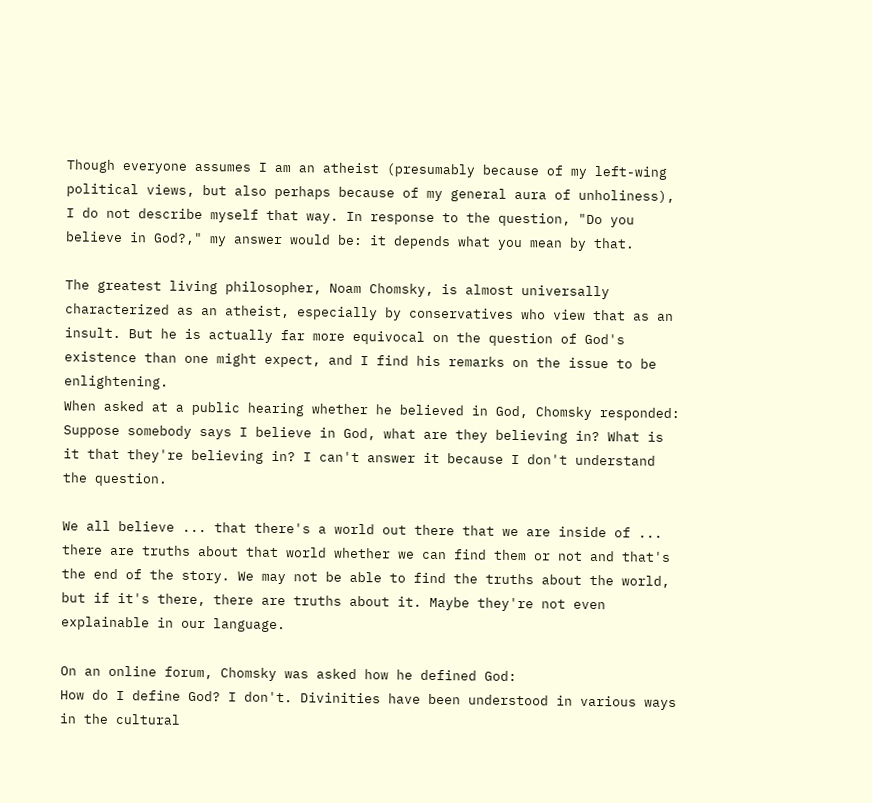Though everyone assumes I am an atheist (presumably because of my left-wing political views, but also perhaps because of my general aura of unholiness), I do not describe myself that way. In response to the question, "Do you believe in God?," my answer would be: it depends what you mean by that.

The greatest living philosopher, Noam Chomsky, is almost universally characterized as an atheist, especially by conservatives who view that as an insult. But he is actually far more equivocal on the question of God's existence than one might expect, and I find his remarks on the issue to be enlightening.
When asked at a public hearing whether he believed in God, Chomsky responded:
Suppose somebody says I believe in God, what are they believing in? What is it that they're believing in? I can't answer it because I don't understand the question.

We all believe ... that there's a world out there that we are inside of ... there are truths about that world whether we can find them or not and that's the end of the story. We may not be able to find the truths about the world, but if it's there, there are truths about it. Maybe they're not even explainable in our language.

On an online forum, Chomsky was asked how he defined God:
How do I define God? I don't. Divinities have been understood in various ways in the cultural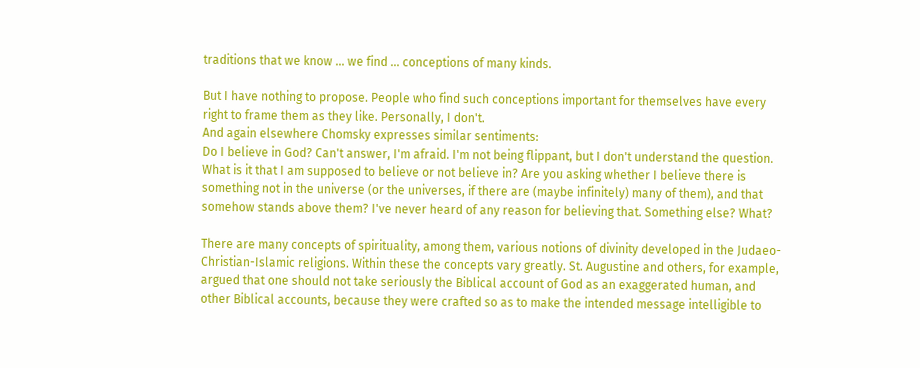traditions that we know ... we find ... conceptions of many kinds.

But I have nothing to propose. People who find such conceptions important for themselves have every right to frame them as they like. Personally, I don't.
And again elsewhere Chomsky expresses similar sentiments:
Do I believe in God? Can't answer, I'm afraid. I'm not being flippant, but I don't understand the question. What is it that I am supposed to believe or not believe in? Are you asking whether I believe there is something not in the universe (or the universes, if there are (maybe infinitely) many of them), and that somehow stands above them? I've never heard of any reason for believing that. Something else? What?

There are many concepts of spirituality, among them, various notions of divinity developed in the Judaeo-Christian-Islamic religions. Within these the concepts vary greatly. St. Augustine and others, for example, argued that one should not take seriously the Biblical account of God as an exaggerated human, and other Biblical accounts, because they were crafted so as to make the intended message intelligible to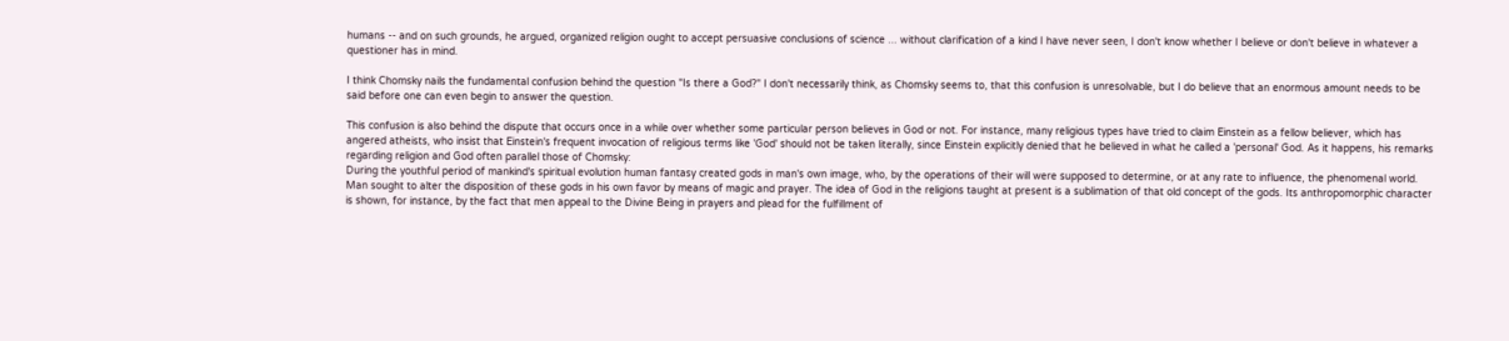humans -- and on such grounds, he argued, organized religion ought to accept persuasive conclusions of science ... without clarification of a kind I have never seen, I don't know whether I believe or don't believe in whatever a questioner has in mind.

I think Chomsky nails the fundamental confusion behind the question "Is there a God?" I don't necessarily think, as Chomsky seems to, that this confusion is unresolvable, but I do believe that an enormous amount needs to be said before one can even begin to answer the question.

This confusion is also behind the dispute that occurs once in a while over whether some particular person believes in God or not. For instance, many religious types have tried to claim Einstein as a fellow believer, which has angered atheists, who insist that Einstein's frequent invocation of religious terms like 'God' should not be taken literally, since Einstein explicitly denied that he believed in what he called a 'personal' God. As it happens, his remarks regarding religion and God often parallel those of Chomsky:
During the youthful period of mankind's spiritual evolution human fantasy created gods in man's own image, who, by the operations of their will were supposed to determine, or at any rate to influence, the phenomenal world. Man sought to alter the disposition of these gods in his own favor by means of magic and prayer. The idea of God in the religions taught at present is a sublimation of that old concept of the gods. Its anthropomorphic character is shown, for instance, by the fact that men appeal to the Divine Being in prayers and plead for the fulfillment of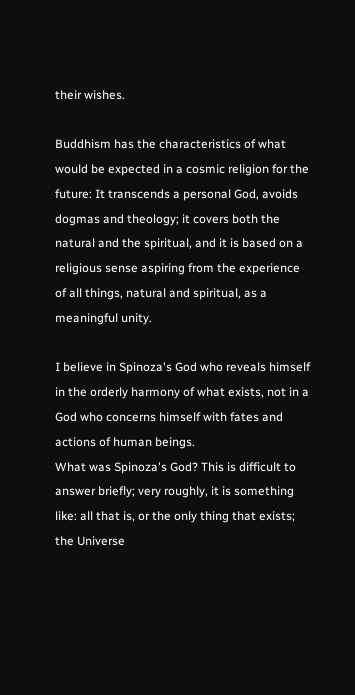their wishes.

Buddhism has the characteristics of what would be expected in a cosmic religion for the future: It transcends a personal God, avoids dogmas and theology; it covers both the natural and the spiritual, and it is based on a religious sense aspiring from the experience of all things, natural and spiritual, as a meaningful unity.

I believe in Spinoza's God who reveals himself in the orderly harmony of what exists, not in a God who concerns himself with fates and actions of human beings.
What was Spinoza's God? This is difficult to answer briefly; very roughly, it is something like: all that is, or the only thing that exists; the Universe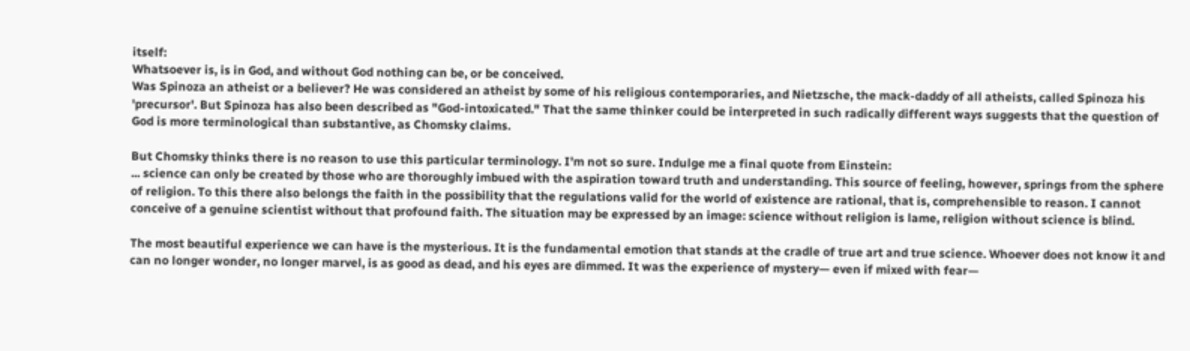itself:
Whatsoever is, is in God, and without God nothing can be, or be conceived.
Was Spinoza an atheist or a believer? He was considered an atheist by some of his religious contemporaries, and Nietzsche, the mack-daddy of all atheists, called Spinoza his 'precursor'. But Spinoza has also been described as "God-intoxicated." That the same thinker could be interpreted in such radically different ways suggests that the question of God is more terminological than substantive, as Chomsky claims.

But Chomsky thinks there is no reason to use this particular terminology. I'm not so sure. Indulge me a final quote from Einstein:
... science can only be created by those who are thoroughly imbued with the aspiration toward truth and understanding. This source of feeling, however, springs from the sphere of religion. To this there also belongs the faith in the possibility that the regulations valid for the world of existence are rational, that is, comprehensible to reason. I cannot conceive of a genuine scientist without that profound faith. The situation may be expressed by an image: science without religion is lame, religion without science is blind.

The most beautiful experience we can have is the mysterious. It is the fundamental emotion that stands at the cradle of true art and true science. Whoever does not know it and can no longer wonder, no longer marvel, is as good as dead, and his eyes are dimmed. It was the experience of mystery— even if mixed with fear—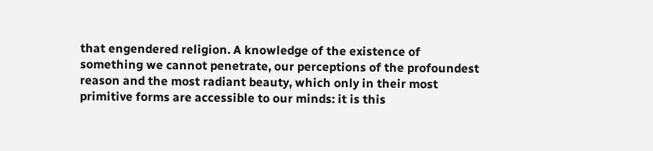that engendered religion. A knowledge of the existence of something we cannot penetrate, our perceptions of the profoundest reason and the most radiant beauty, which only in their most primitive forms are accessible to our minds: it is this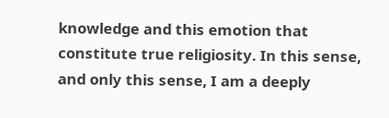knowledge and this emotion that constitute true religiosity. In this sense, and only this sense, I am a deeply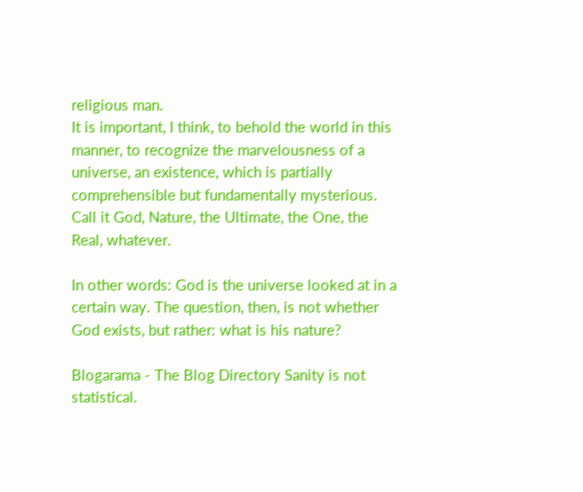religious man.
It is important, I think, to behold the world in this manner, to recognize the marvelousness of a universe, an existence, which is partially comprehensible but fundamentally mysterious. Call it God, Nature, the Ultimate, the One, the Real, whatever.

In other words: God is the universe looked at in a certain way. The question, then, is not whether God exists, but rather: what is his nature?

Blogarama - The Blog Directory Sanity is not statistical.